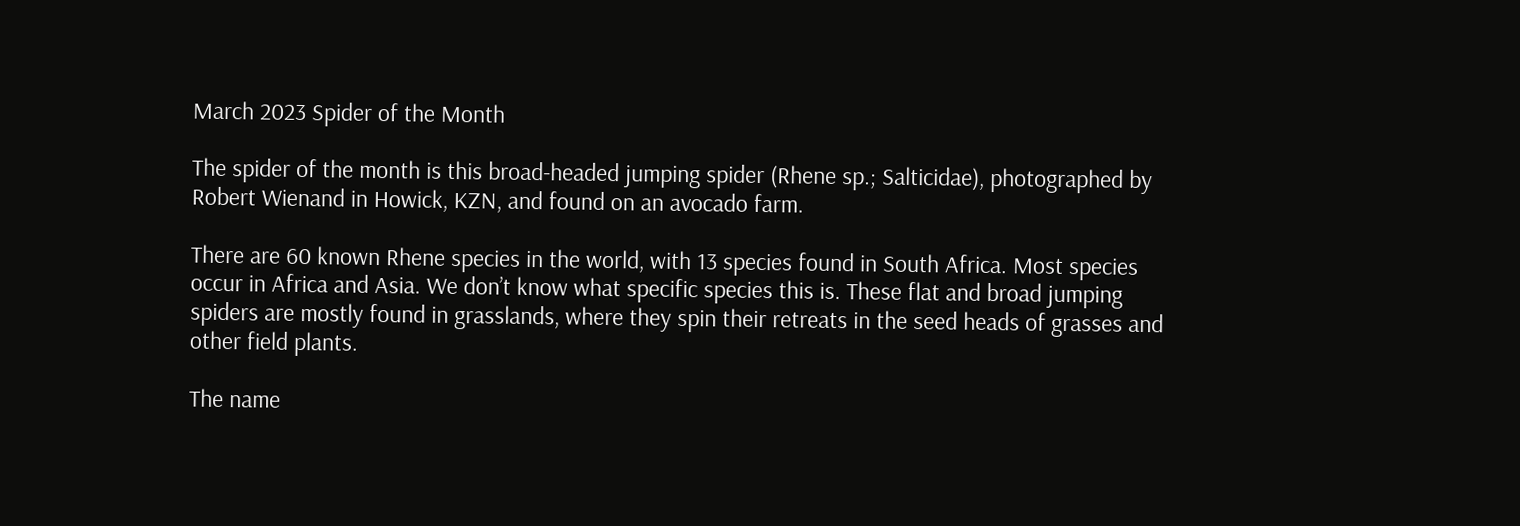March 2023 Spider of the Month

The spider of the month is this broad-headed jumping spider (Rhene sp.; Salticidae), photographed by Robert Wienand in Howick, KZN, and found on an avocado farm.

There are 60 known Rhene species in the world, with 13 species found in South Africa. Most species occur in Africa and Asia. We don’t know what specific species this is. These flat and broad jumping spiders are mostly found in grasslands, where they spin their retreats in the seed heads of grasses and other field plants.

The name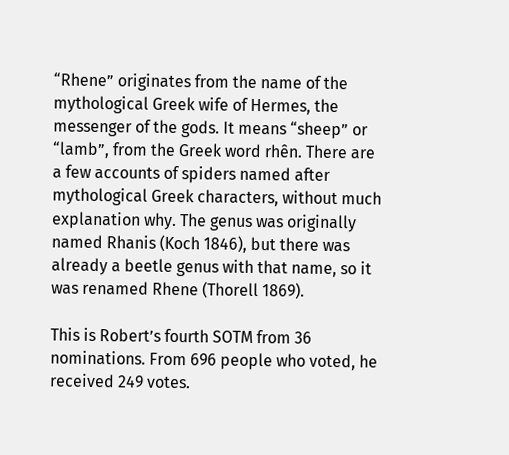“Rhene” originates from the name of the mythological Greek wife of Hermes, the messenger of the gods. It means “sheep” or “lamb”, from the Greek word rhên. There are a few accounts of spiders named after mythological Greek characters, without much explanation why. The genus was originally named Rhanis (Koch 1846), but there was already a beetle genus with that name, so it was renamed Rhene (Thorell 1869).

This is Robert’s fourth SOTM from 36 nominations. From 696 people who voted, he received 249 votes.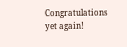Congratulations yet again!